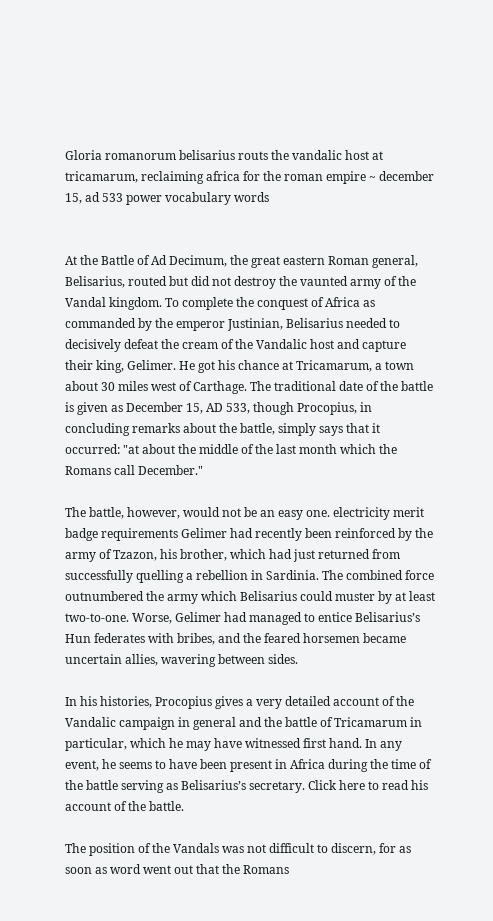Gloria romanorum belisarius routs the vandalic host at tricamarum, reclaiming africa for the roman empire ~ december 15, ad 533 power vocabulary words


At the Battle of Ad Decimum, the great eastern Roman general, Belisarius, routed but did not destroy the vaunted army of the Vandal kingdom. To complete the conquest of Africa as commanded by the emperor Justinian, Belisarius needed to decisively defeat the cream of the Vandalic host and capture their king, Gelimer. He got his chance at Tricamarum, a town about 30 miles west of Carthage. The traditional date of the battle is given as December 15, AD 533, though Procopius, in concluding remarks about the battle, simply says that it occurred: "at about the middle of the last month which the Romans call December."

The battle, however, would not be an easy one. electricity merit badge requirements Gelimer had recently been reinforced by the army of Tzazon, his brother, which had just returned from successfully quelling a rebellion in Sardinia. The combined force outnumbered the army which Belisarius could muster by at least two-to-one. Worse, Gelimer had managed to entice Belisarius’s Hun federates with bribes, and the feared horsemen became uncertain allies, wavering between sides.

In his histories, Procopius gives a very detailed account of the Vandalic campaign in general and the battle of Tricamarum in particular, which he may have witnessed first hand. In any event, he seems to have been present in Africa during the time of the battle serving as Belisarius’s secretary. Click here to read his account of the battle.

The position of the Vandals was not difficult to discern, for as soon as word went out that the Romans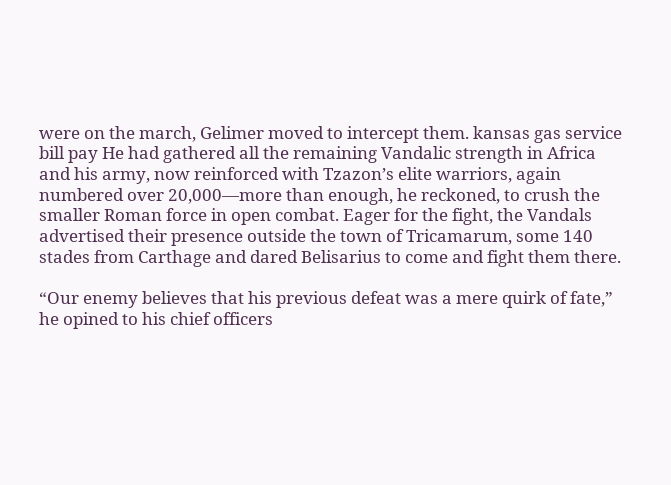were on the march, Gelimer moved to intercept them. kansas gas service bill pay He had gathered all the remaining Vandalic strength in Africa and his army, now reinforced with Tzazon’s elite warriors, again numbered over 20,000—more than enough, he reckoned, to crush the smaller Roman force in open combat. Eager for the fight, the Vandals advertised their presence outside the town of Tricamarum, some 140 stades from Carthage and dared Belisarius to come and fight them there.

“Our enemy believes that his previous defeat was a mere quirk of fate,” he opined to his chief officers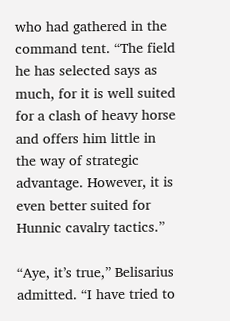who had gathered in the command tent. “The field he has selected says as much, for it is well suited for a clash of heavy horse and offers him little in the way of strategic advantage. However, it is even better suited for Hunnic cavalry tactics.”

“Aye, it’s true,” Belisarius admitted. “I have tried to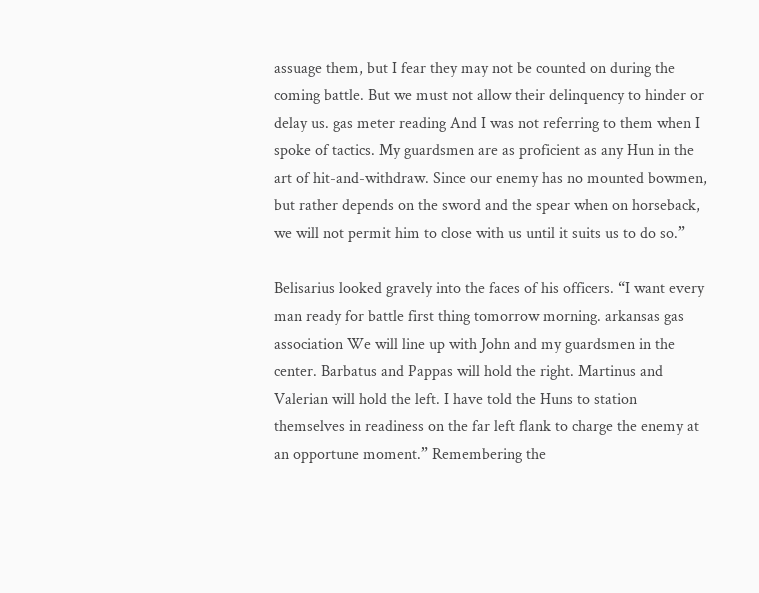assuage them, but I fear they may not be counted on during the coming battle. But we must not allow their delinquency to hinder or delay us. gas meter reading And I was not referring to them when I spoke of tactics. My guardsmen are as proficient as any Hun in the art of hit-and-withdraw. Since our enemy has no mounted bowmen, but rather depends on the sword and the spear when on horseback, we will not permit him to close with us until it suits us to do so.”

Belisarius looked gravely into the faces of his officers. “I want every man ready for battle first thing tomorrow morning. arkansas gas association We will line up with John and my guardsmen in the center. Barbatus and Pappas will hold the right. Martinus and Valerian will hold the left. I have told the Huns to station themselves in readiness on the far left flank to charge the enemy at an opportune moment.” Remembering the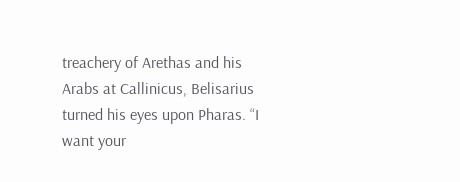treachery of Arethas and his Arabs at Callinicus, Belisarius turned his eyes upon Pharas. “I want your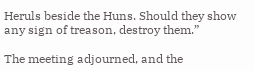Heruls beside the Huns. Should they show any sign of treason, destroy them.”

The meeting adjourned, and the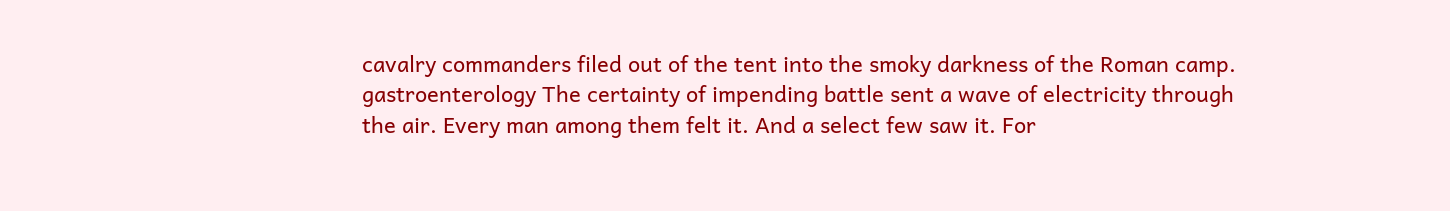cavalry commanders filed out of the tent into the smoky darkness of the Roman camp. gastroenterology The certainty of impending battle sent a wave of electricity through the air. Every man among them felt it. And a select few saw it. For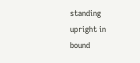standing upright in bound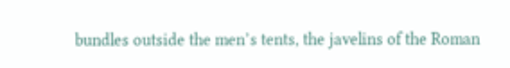bundles outside the men’s tents, the javelins of the Roman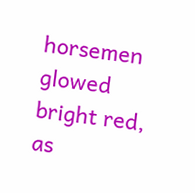horsemen glowed bright red, as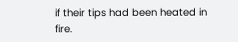if their tips had been heated in fire.